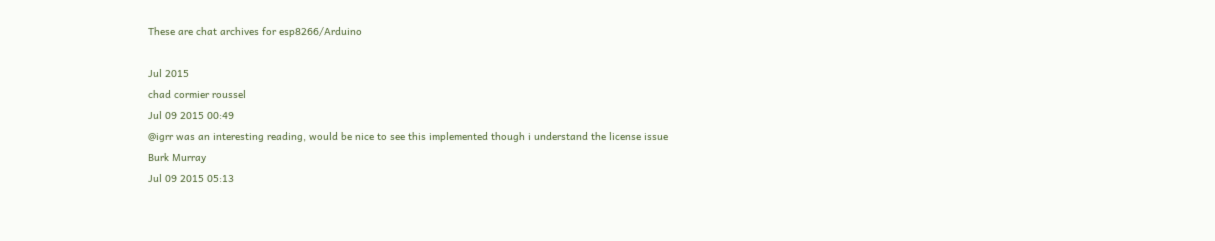These are chat archives for esp8266/Arduino

Jul 2015
chad cormier roussel
Jul 09 2015 00:49
@igrr was an interesting reading, would be nice to see this implemented though i understand the license issue
Burk Murray
Jul 09 2015 05:13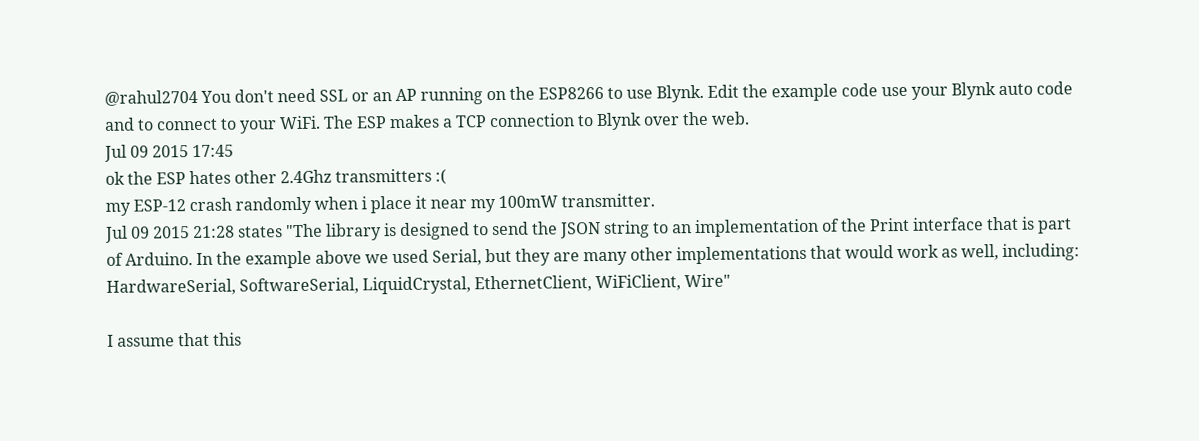@rahul2704 You don't need SSL or an AP running on the ESP8266 to use Blynk. Edit the example code use your Blynk auto code and to connect to your WiFi. The ESP makes a TCP connection to Blynk over the web.
Jul 09 2015 17:45
ok the ESP hates other 2.4Ghz transmitters :(
my ESP-12 crash randomly when i place it near my 100mW transmitter.
Jul 09 2015 21:28 states "The library is designed to send the JSON string to an implementation of the Print interface that is part of Arduino. In the example above we used Serial, but they are many other implementations that would work as well, including: HardwareSerial, SoftwareSerial, LiquidCrystal, EthernetClient, WiFiClient, Wire"

I assume that this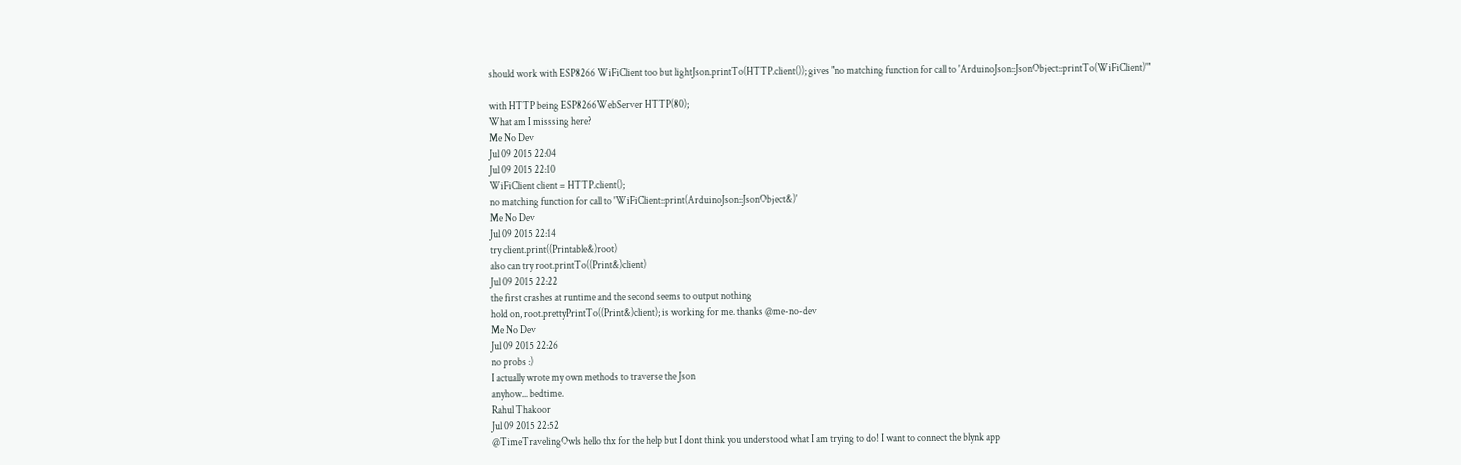should work with ESP8266 WiFiClient too but lightJson.printTo(HTTP.client()); gives "no matching function for call to 'ArduinoJson::JsonObject::printTo(WiFiClient)'"

with HTTP being ESP8266WebServer HTTP(80);
What am I misssing here?
Me No Dev
Jul 09 2015 22:04
Jul 09 2015 22:10
WiFiClient client = HTTP.client();
no matching function for call to 'WiFiClient::print(ArduinoJson::JsonObject&)'
Me No Dev
Jul 09 2015 22:14
try client.print((Printable&)root)
also can try root.printTo((Print&)client)
Jul 09 2015 22:22
the first crashes at runtime and the second seems to output nothing
hold on, root.prettyPrintTo((Print&)client); is working for me. thanks @me-no-dev
Me No Dev
Jul 09 2015 22:26
no probs :)
I actually wrote my own methods to traverse the Json
anyhow... bedtime.
Rahul Thakoor
Jul 09 2015 22:52
@TimeTravelingOwls hello thx for the help but I dont think you understood what I am trying to do! I want to connect the blynk app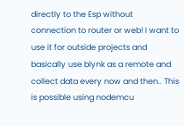directly to the Esp without connection to router or web! I want to use it for outside projects and basically use blynk as a remote and collect data every now and then.. This is possible using nodemcu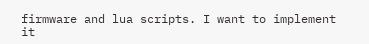firmware and lua scripts. I want to implement it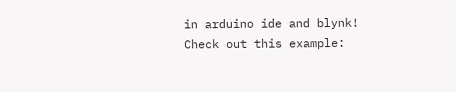in arduino ide and blynk! Check out this example: